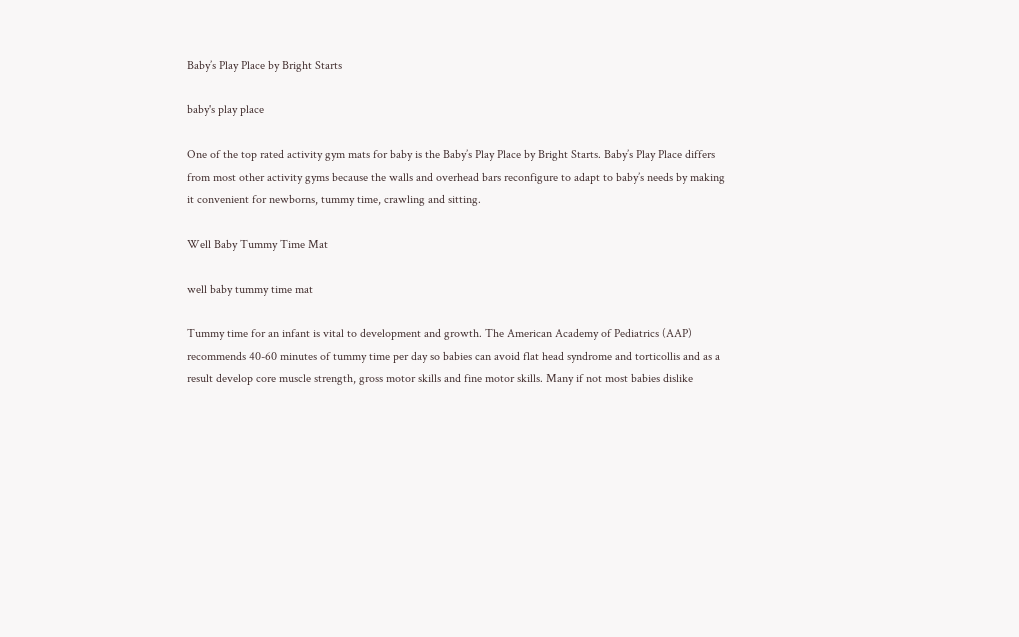Baby’s Play Place by Bright Starts

baby's play place

One of the top rated activity gym mats for baby is the Baby’s Play Place by Bright Starts. Baby’s Play Place differs from most other activity gyms because the walls and overhead bars reconfigure to adapt to baby’s needs by making it convenient for newborns, tummy time, crawling and sitting.

Well Baby Tummy Time Mat

well baby tummy time mat

Tummy time for an infant is vital to development and growth. The American Academy of Pediatrics (AAP) recommends 40-60 minutes of tummy time per day so babies can avoid flat head syndrome and torticollis and as a result develop core muscle strength, gross motor skills and fine motor skills. Many if not most babies dislike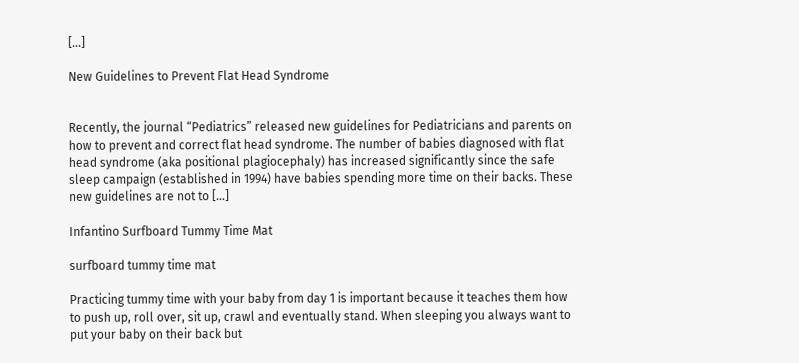[…]

New Guidelines to Prevent Flat Head Syndrome


Recently, the journal “Pediatrics” released new guidelines for Pediatricians and parents on how to prevent and correct flat head syndrome. The number of babies diagnosed with flat head syndrome (aka positional plagiocephaly) has increased significantly since the safe sleep campaign (established in 1994) have babies spending more time on their backs. These new guidelines are not to […]

Infantino Surfboard Tummy Time Mat

surfboard tummy time mat

Practicing tummy time with your baby from day 1 is important because it teaches them how to push up, roll over, sit up, crawl and eventually stand. When sleeping you always want to put your baby on their back but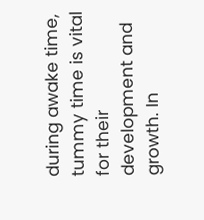during awake time, tummy time is vital for their development and growth. In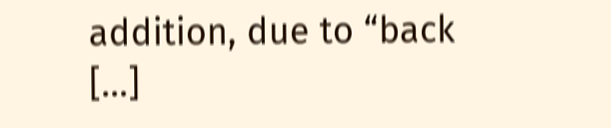addition, due to “back […]